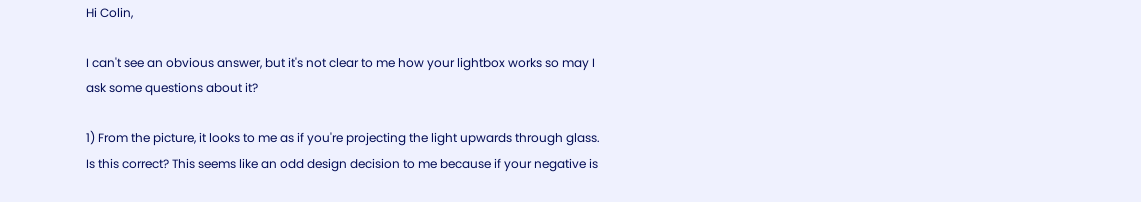Hi Colin,

I can't see an obvious answer, but it's not clear to me how your lightbox works so may I ask some questions about it?

1) From the picture, it looks to me as if you're projecting the light upwards through glass. Is this correct? This seems like an odd design decision to me because if your negative is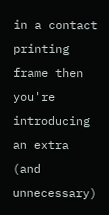in a contact printing frame then you're introducing an extra (and unnecessary)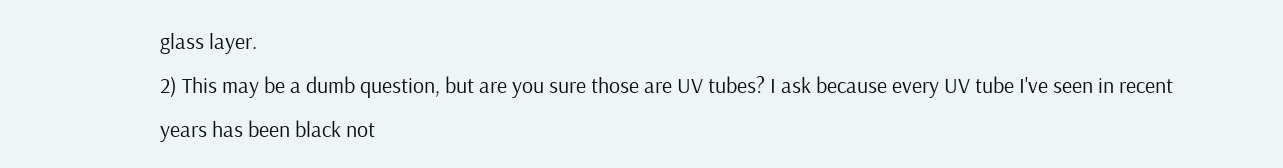glass layer.
2) This may be a dumb question, but are you sure those are UV tubes? I ask because every UV tube I've seen in recent years has been black not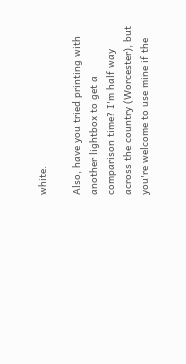white.

Also, have you tried printing with another lightbox to get a comparison time? I'm half way across the country (Worcester), but you're welcome to use mine if the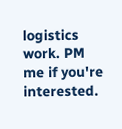logistics work. PM me if you're interested.